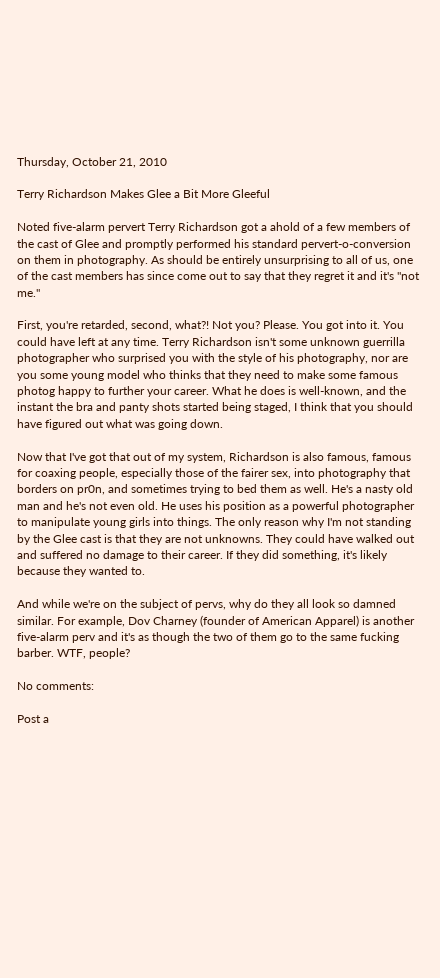Thursday, October 21, 2010

Terry Richardson Makes Glee a Bit More Gleeful

Noted five-alarm pervert Terry Richardson got a ahold of a few members of the cast of Glee and promptly performed his standard pervert-o-conversion on them in photography. As should be entirely unsurprising to all of us, one of the cast members has since come out to say that they regret it and it's "not me."

First, you're retarded, second, what?! Not you? Please. You got into it. You could have left at any time. Terry Richardson isn't some unknown guerrilla photographer who surprised you with the style of his photography, nor are you some young model who thinks that they need to make some famous photog happy to further your career. What he does is well-known, and the instant the bra and panty shots started being staged, I think that you should have figured out what was going down.

Now that I've got that out of my system, Richardson is also famous, famous for coaxing people, especially those of the fairer sex, into photography that borders on pr0n, and sometimes trying to bed them as well. He's a nasty old man and he's not even old. He uses his position as a powerful photographer to manipulate young girls into things. The only reason why I'm not standing by the Glee cast is that they are not unknowns. They could have walked out and suffered no damage to their career. If they did something, it's likely because they wanted to.

And while we're on the subject of pervs, why do they all look so damned similar. For example, Dov Charney (founder of American Apparel) is another five-alarm perv and it's as though the two of them go to the same fucking barber. WTF, people?

No comments:

Post a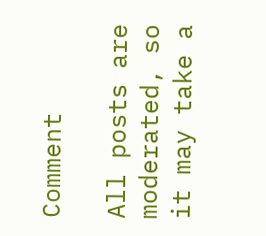Comment

All posts are moderated, so it may take a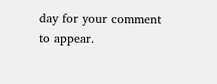day for your comment to appear.